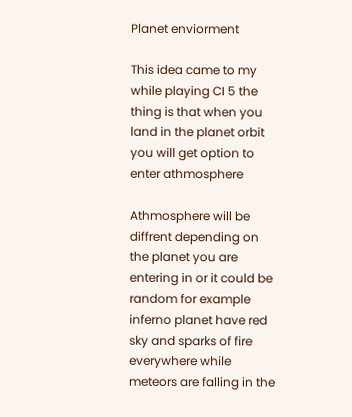Planet enviorment

This idea came to my while playing CI 5 the thing is that when you land in the planet orbit you will get option to enter athmosphere

Athmosphere will be diffrent depending on the planet you are entering in or it could be random for example inferno planet have red sky and sparks of fire everywhere while meteors are falling in the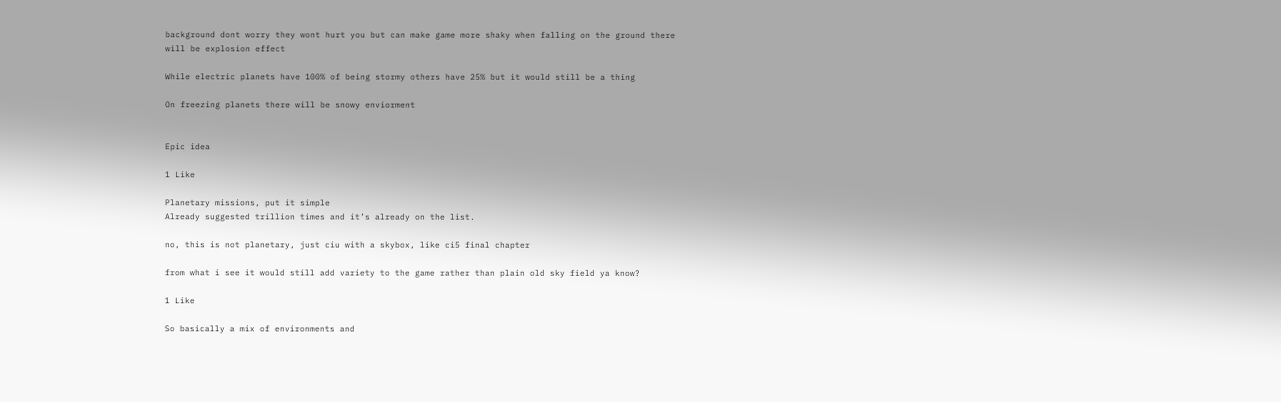background dont worry they wont hurt you but can make game more shaky when falling on the ground there will be explosion effect

While electric planets have 100% of being stormy others have 25% but it would still be a thing

On freezing planets there will be snowy enviorment


Epic idea

1 Like

Planetary missions, put it simple
Already suggested trillion times and it’s already on the list.

no, this is not planetary, just ciu with a skybox, like ci5 final chapter

from what i see it would still add variety to the game rather than plain old sky field ya know?

1 Like

So basically a mix of environments and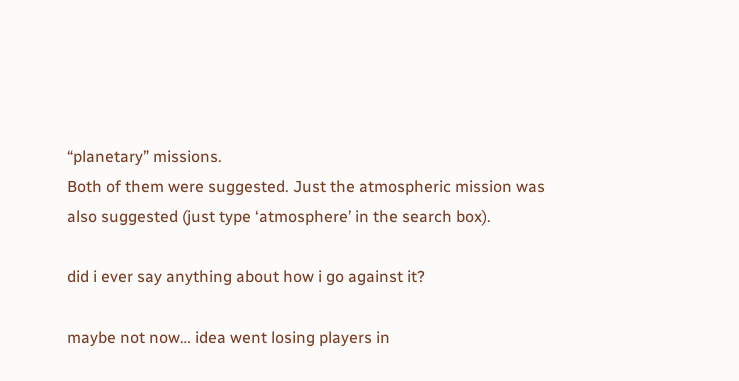“planetary” missions.
Both of them were suggested. Just the atmospheric mission was also suggested (just type ‘atmosphere’ in the search box).

did i ever say anything about how i go against it?

maybe not now… idea went losing players in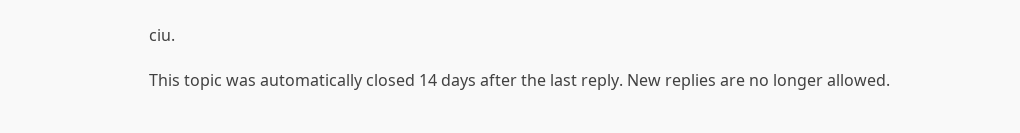ciu.

This topic was automatically closed 14 days after the last reply. New replies are no longer allowed.